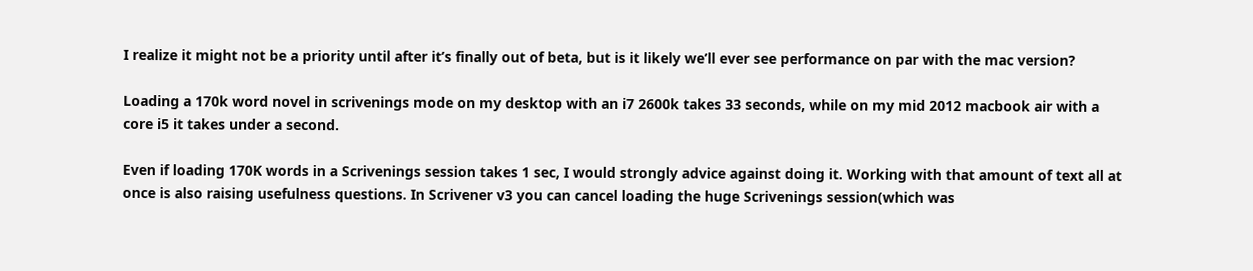I realize it might not be a priority until after it’s finally out of beta, but is it likely we’ll ever see performance on par with the mac version?

Loading a 170k word novel in scrivenings mode on my desktop with an i7 2600k takes 33 seconds, while on my mid 2012 macbook air with a core i5 it takes under a second.

Even if loading 170K words in a Scrivenings session takes 1 sec, I would strongly advice against doing it. Working with that amount of text all at once is also raising usefulness questions. In Scrivener v3 you can cancel loading the huge Scrivenings session(which was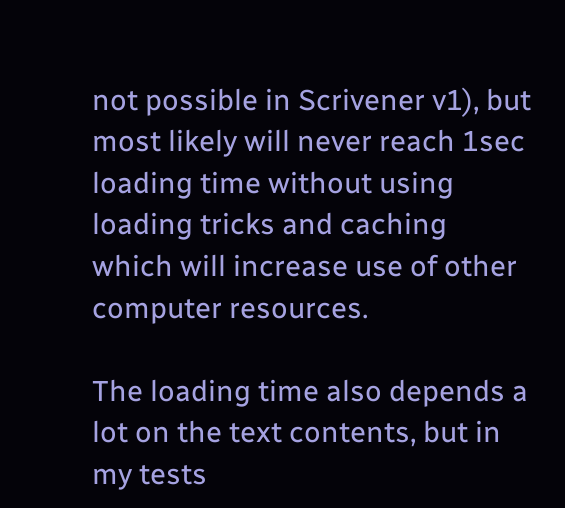not possible in Scrivener v1), but most likely will never reach 1sec loading time without using loading tricks and caching which will increase use of other computer resources.

The loading time also depends a lot on the text contents, but in my tests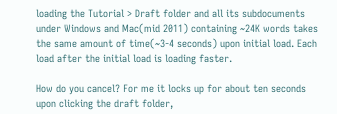loading the Tutorial > Draft folder and all its subdocuments under Windows and Mac(mid 2011) containing ~24K words takes the same amount of time(~3-4 seconds) upon initial load. Each load after the initial load is loading faster.

How do you cancel? For me it locks up for about ten seconds upon clicking the draft folder,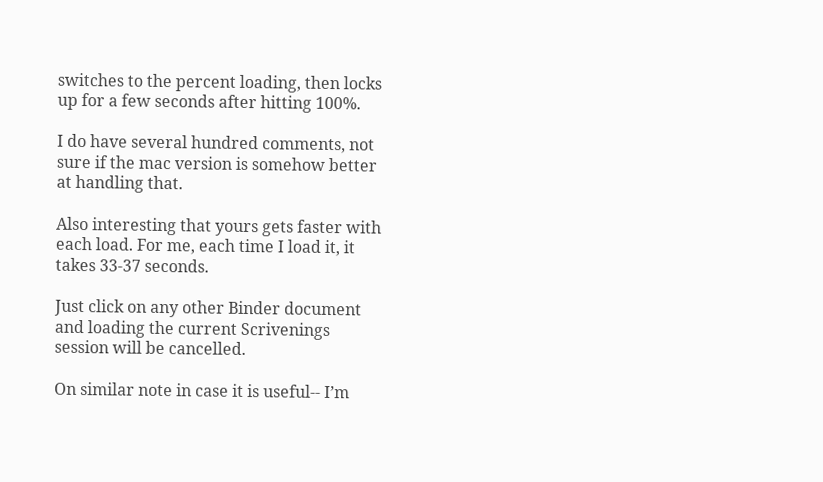switches to the percent loading, then locks up for a few seconds after hitting 100%.

I do have several hundred comments, not sure if the mac version is somehow better at handling that.

Also interesting that yours gets faster with each load. For me, each time I load it, it takes 33-37 seconds.

Just click on any other Binder document and loading the current Scrivenings session will be cancelled.

On similar note in case it is useful-- I’m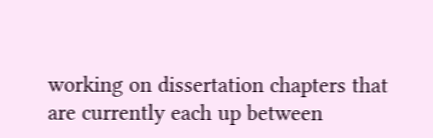working on dissertation chapters that are currently each up between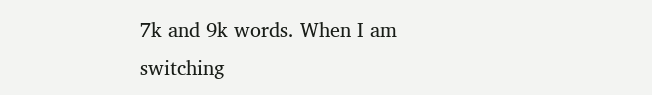7k and 9k words. When I am switching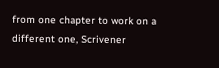from one chapter to work on a different one, Scrivener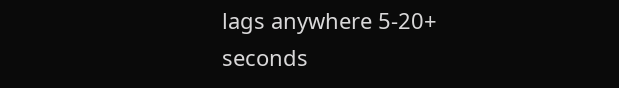lags anywhere 5-20+ seconds